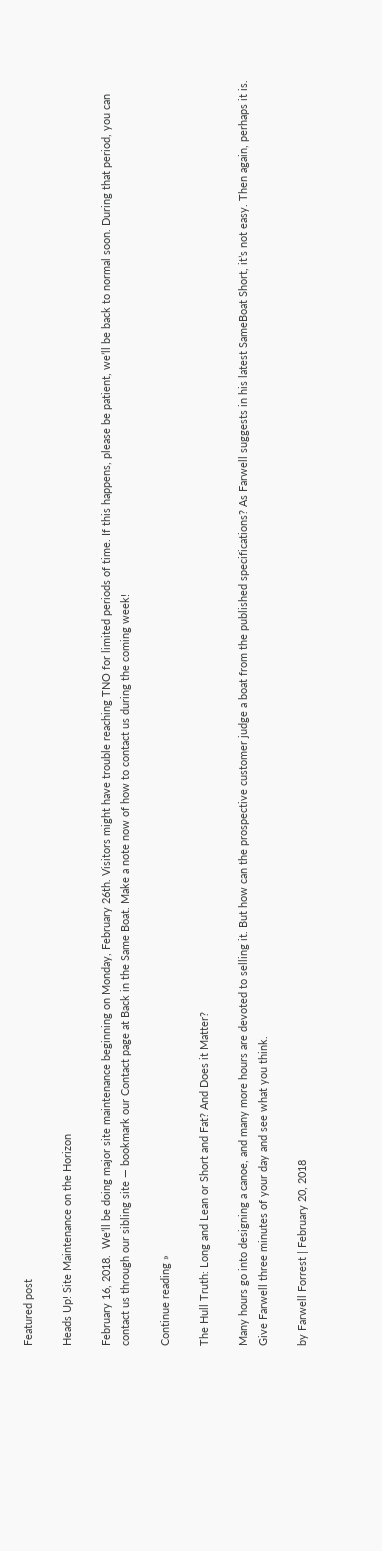Featured post

Heads Up! Site Maintenance on the Horizon

February 16, 2018.  We’ll be doing major site maintenance beginning on Monday, February 26th. Visitors might have trouble reaching TNO for limited periods of time. If this happens, please be patient, we’ll be back to normal soon. During that period, you can contact us through our sibling site — bookmark our Contact page at Back in the Same Boat. Make a note now of how to contact us during the coming week!

Continue reading »

The Hull Truth: Long and Lean or Short and Fat? And Does it Matter?

Many hours go into designing a canoe, and many more hours are devoted to selling it. But how can the prospective customer judge a boat from the published specifications? As Farwell suggests in his latest SameBoat Short, it’s not easy. Then again, perhaps it is. Give Farwell three minutes of your day and see what you think.

by Farwell Forrest | February 20, 2018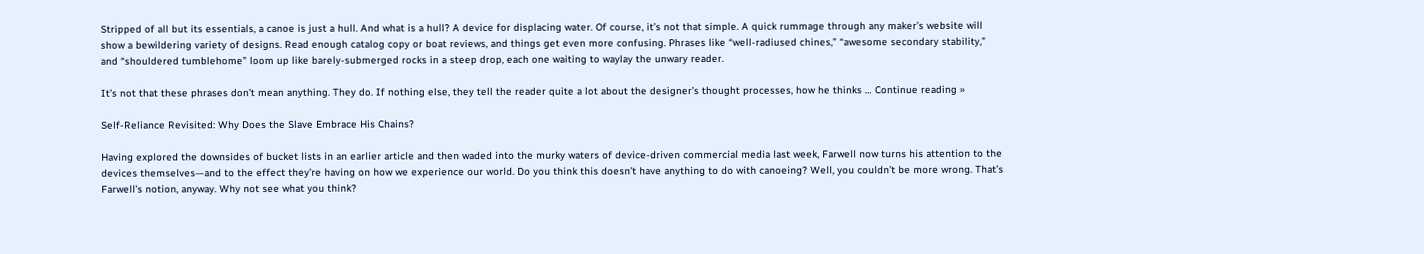Stripped of all but its essentials, a canoe is just a hull. And what is a hull? A device for displacing water. Of course, it’s not that simple. A quick rummage through any maker’s website will show a bewildering variety of designs. Read enough catalog copy or boat reviews, and things get even more confusing. Phrases like “well-radiused chines,” “awesome secondary stability,” and “shouldered tumblehome” loom up like barely-submerged rocks in a steep drop, each one waiting to waylay the unwary reader.

It’s not that these phrases don’t mean anything. They do. If nothing else, they tell the reader quite a lot about the designer’s thought processes, how he thinks … Continue reading »

Self-Reliance Revisited: Why Does the Slave Embrace His Chains?

Having explored the downsides of bucket lists in an earlier article and then waded into the murky waters of device-driven commercial media last week, Farwell now turns his attention to the devices themselves—and to the effect they’re having on how we experience our world. Do you think this doesn’t have anything to do with canoeing? Well, you couldn’t be more wrong. That’s Farwell’s notion, anyway. Why not see what you think?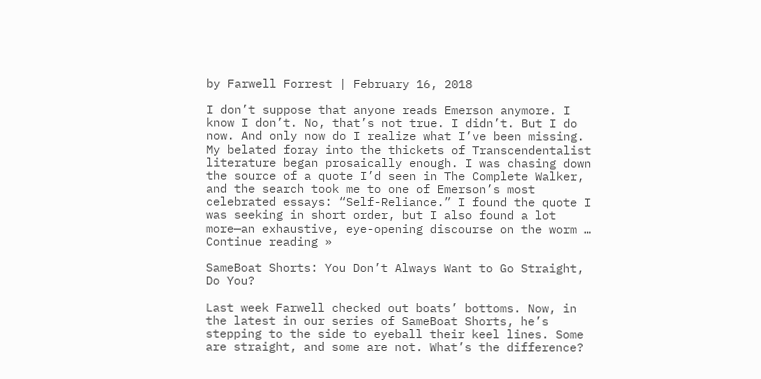by Farwell Forrest | February 16, 2018

I don’t suppose that anyone reads Emerson anymore. I know I don’t. No, that’s not true. I didn’t. But I do now. And only now do I realize what I’ve been missing. My belated foray into the thickets of Transcendentalist literature began prosaically enough. I was chasing down the source of a quote I’d seen in The Complete Walker, and the search took me to one of Emerson’s most celebrated essays: “Self-Reliance.” I found the quote I was seeking in short order, but I also found a lot more—an exhaustive, eye-opening discourse on the worm … Continue reading »

SameBoat Shorts: You Don’t Always Want to Go Straight, Do You?

Last week Farwell checked out boats’ bottoms. Now, in the latest in our series of SameBoat Shorts, he’s stepping to the side to eyeball their keel lines. Some are straight, and some are not. What’s the difference?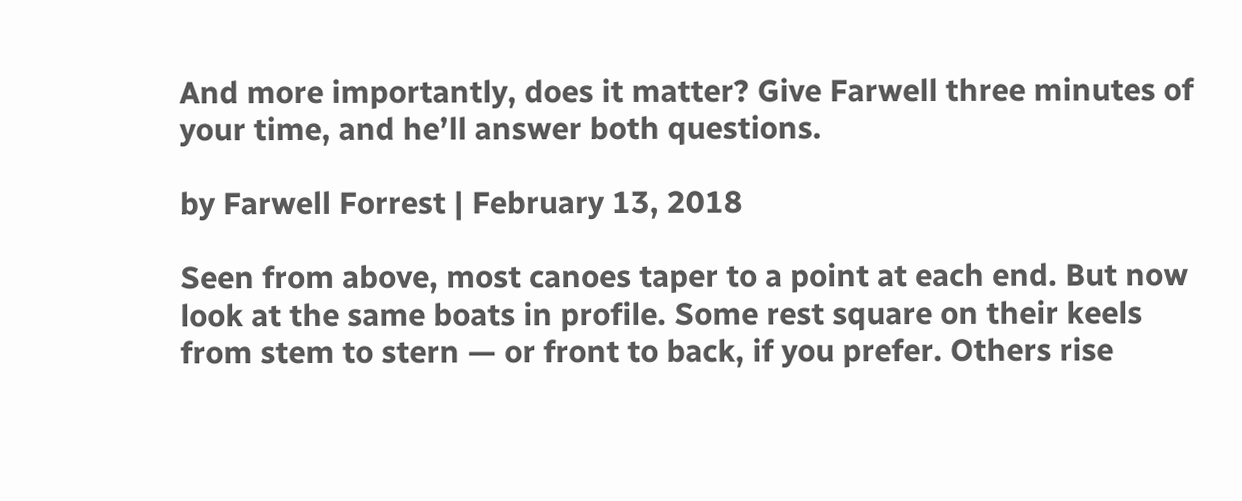And more importantly, does it matter? Give Farwell three minutes of your time, and he’ll answer both questions.

by Farwell Forrest | February 13, 2018

Seen from above, most canoes taper to a point at each end. But now look at the same boats in profile. Some rest square on their keels from stem to stern — or front to back, if you prefer. Others rise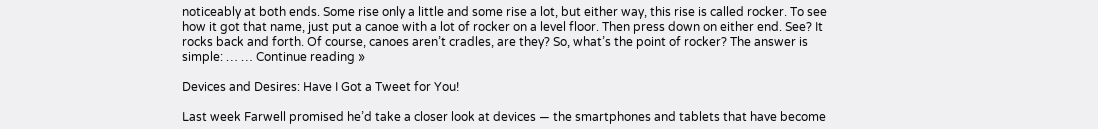noticeably at both ends. Some rise only a little and some rise a lot, but either way, this rise is called rocker. To see how it got that name, just put a canoe with a lot of rocker on a level floor. Then press down on either end. See? It rocks back and forth. Of course, canoes aren’t cradles, are they? So, what’s the point of rocker? The answer is simple: … … Continue reading »

Devices and Desires: Have I Got a Tweet for You!

Last week Farwell promised he’d take a closer look at devices — the smartphones and tablets that have become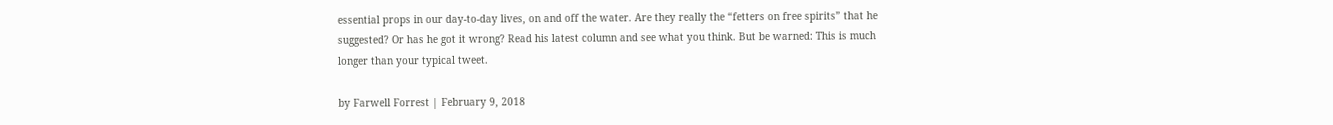essential props in our day‑to‑day lives, on and off the water. Are they really the “fetters on free spirits” that he suggested? Or has he got it wrong? Read his latest column and see what you think. But be warned: This is much longer than your typical tweet.

by Farwell Forrest | February 9, 2018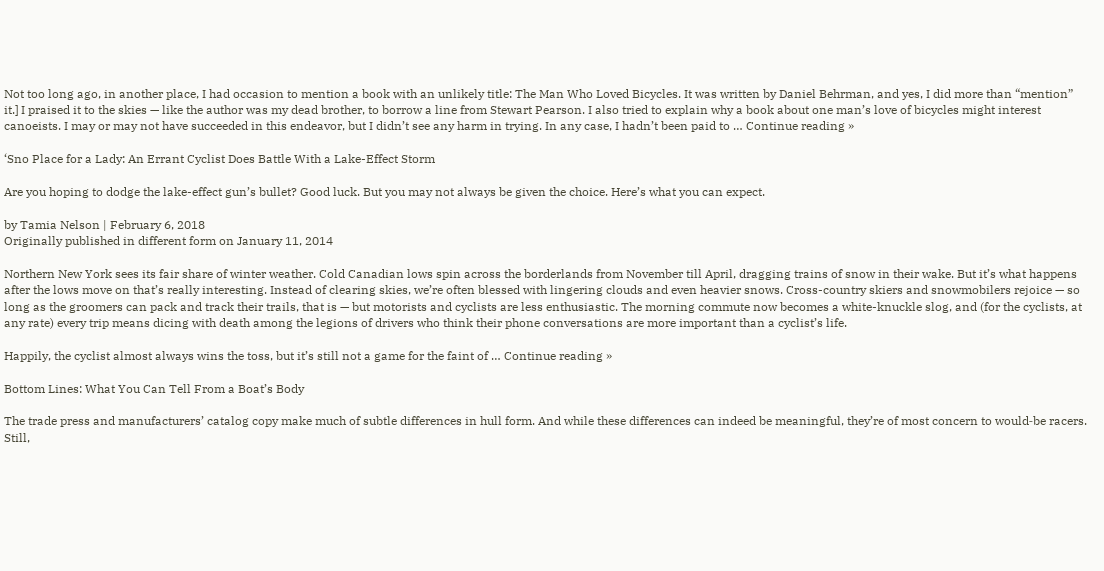Not too long ago, in another place, I had occasion to mention a book with an unlikely title: The Man Who Loved Bicycles. It was written by Daniel Behrman, and yes, I did more than “mention” it.] I praised it to the skies — like the author was my dead brother, to borrow a line from Stewart Pearson. I also tried to explain why a book about one man’s love of bicycles might interest canoeists. I may or may not have succeeded in this endeavor, but I didn’t see any harm in trying. In any case, I hadn’t been paid to … Continue reading »

‘Sno Place for a Lady: An Errant Cyclist Does Battle With a Lake-Effect Storm

Are you hoping to dodge the lake-effect gun’s bullet? Good luck. But you may not always be given the choice. Here’s what you can expect.

by Tamia Nelson | February 6, 2018
Originally published in different form on January 11, 2014

Northern New York sees its fair share of winter weather. Cold Canadian lows spin across the borderlands from November till April, dragging trains of snow in their wake. But it’s what happens after the lows move on that’s really interesting. Instead of clearing skies, we’re often blessed with lingering clouds and even heavier snows. Cross-country skiers and snowmobilers rejoice — so long as the groomers can pack and track their trails, that is — but motorists and cyclists are less enthusiastic. The morning commute now becomes a white-knuckle slog, and (for the cyclists, at any rate) every trip means dicing with death among the legions of drivers who think their phone conversations are more important than a cyclist’s life.

Happily, the cyclist almost always wins the toss, but it’s still not a game for the faint of … Continue reading »

Bottom Lines: What You Can Tell From a Boat’s Body

The trade press and manufacturers’ catalog copy make much of subtle differences in hull form. And while these differences can indeed be meaningful, they’re of most concern to would‑be racers. Still,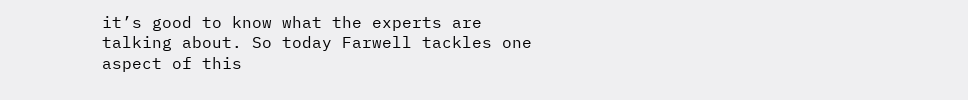it’s good to know what the experts are talking about. So today Farwell tackles one aspect of this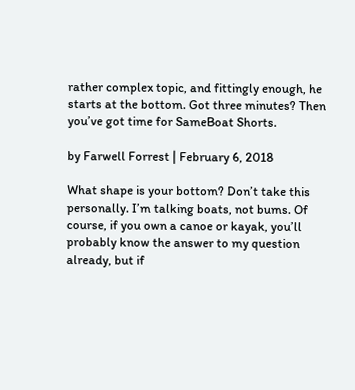rather complex topic, and fittingly enough, he starts at the bottom. Got three minutes? Then you’ve got time for SameBoat Shorts.

by Farwell Forrest | February 6, 2018

What shape is your bottom? Don’t take this personally. I’m talking boats, not bums. Of course, if you own a canoe or kayak, you’ll probably know the answer to my question already, but if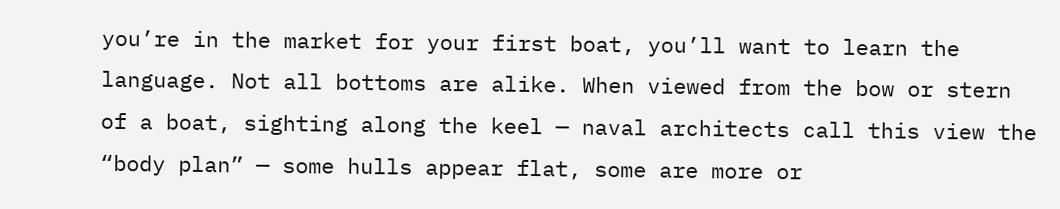you’re in the market for your first boat, you’ll want to learn the language. Not all bottoms are alike. When viewed from the bow or stern of a boat, sighting along the keel — naval architects call this view the “body plan” — some hulls appear flat, some are more or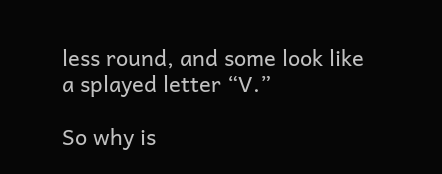less round, and some look like a splayed letter “V.”

So why is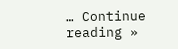… Continue reading »